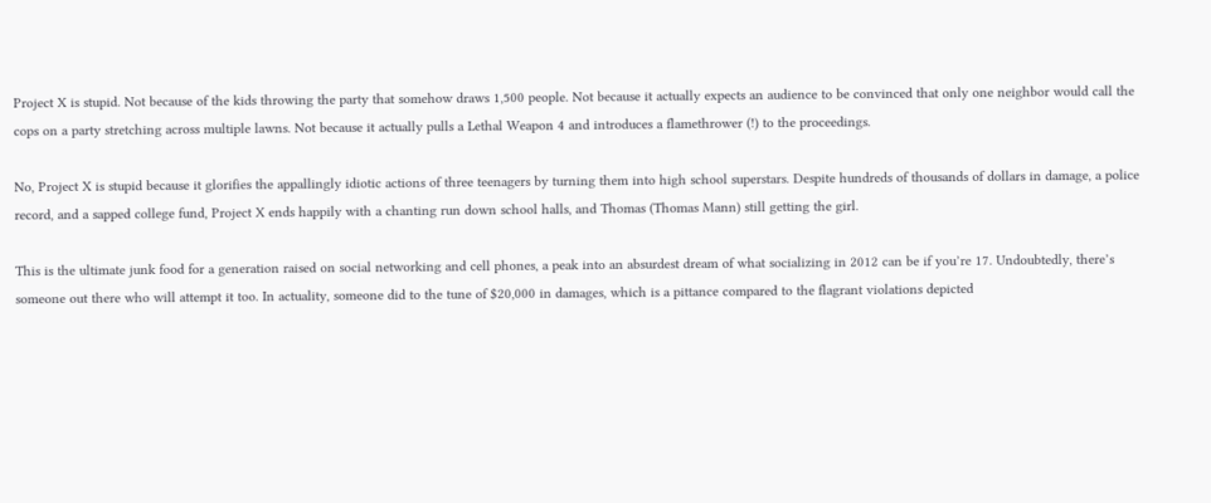Project X is stupid. Not because of the kids throwing the party that somehow draws 1,500 people. Not because it actually expects an audience to be convinced that only one neighbor would call the cops on a party stretching across multiple lawns. Not because it actually pulls a Lethal Weapon 4 and introduces a flamethrower (!) to the proceedings.

No, Project X is stupid because it glorifies the appallingly idiotic actions of three teenagers by turning them into high school superstars. Despite hundreds of thousands of dollars in damage, a police record, and a sapped college fund, Project X ends happily with a chanting run down school halls, and Thomas (Thomas Mann) still getting the girl.

This is the ultimate junk food for a generation raised on social networking and cell phones, a peak into an absurdest dream of what socializing in 2012 can be if you’re 17. Undoubtedly, there’s someone out there who will attempt it too. In actuality, someone did to the tune of $20,000 in damages, which is a pittance compared to the flagrant violations depicted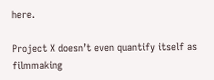here.

Project X doesn’t even quantify itself as filmmaking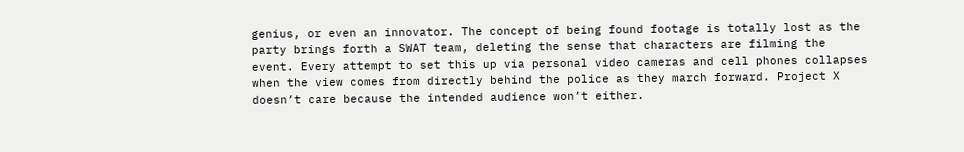genius, or even an innovator. The concept of being found footage is totally lost as the party brings forth a SWAT team, deleting the sense that characters are filming the event. Every attempt to set this up via personal video cameras and cell phones collapses when the view comes from directly behind the police as they march forward. Project X doesn’t care because the intended audience won’t either.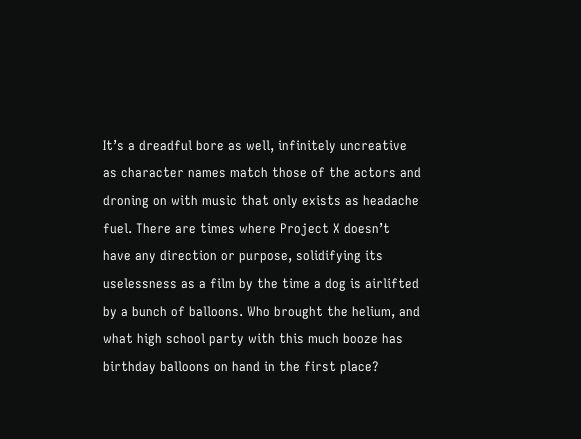It’s a dreadful bore as well, infinitely uncreative as character names match those of the actors and droning on with music that only exists as headache fuel. There are times where Project X doesn’t have any direction or purpose, solidifying its uselessness as a film by the time a dog is airlifted by a bunch of balloons. Who brought the helium, and what high school party with this much booze has birthday balloons on hand in the first place?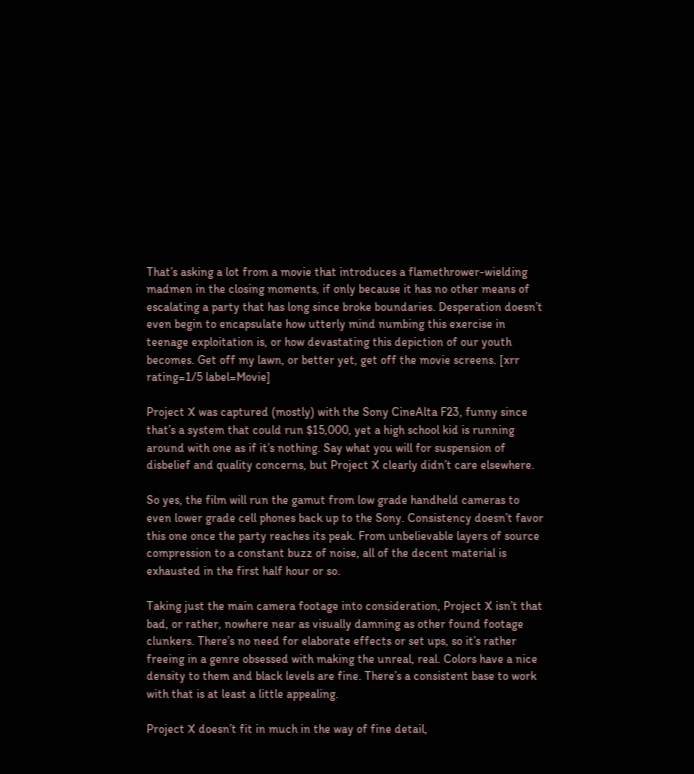That’s asking a lot from a movie that introduces a flamethrower-wielding madmen in the closing moments, if only because it has no other means of escalating a party that has long since broke boundaries. Desperation doesn’t even begin to encapsulate how utterly mind numbing this exercise in teenage exploitation is, or how devastating this depiction of our youth becomes. Get off my lawn, or better yet, get off the movie screens. [xrr rating=1/5 label=Movie]

Project X was captured (mostly) with the Sony CineAlta F23, funny since that’s a system that could run $15,000, yet a high school kid is running around with one as if it’s nothing. Say what you will for suspension of disbelief and quality concerns, but Project X clearly didn’t care elsewhere.

So yes, the film will run the gamut from low grade handheld cameras to even lower grade cell phones back up to the Sony. Consistency doesn’t favor this one once the party reaches its peak. From unbelievable layers of source compression to a constant buzz of noise, all of the decent material is exhausted in the first half hour or so.

Taking just the main camera footage into consideration, Project X isn’t that bad, or rather, nowhere near as visually damning as other found footage clunkers. There’s no need for elaborate effects or set ups, so it’s rather freeing in a genre obsessed with making the unreal, real. Colors have a nice density to them and black levels are fine. There’s a consistent base to work with that is at least a little appealing.

Project X doesn’t fit in much in the way of fine detail,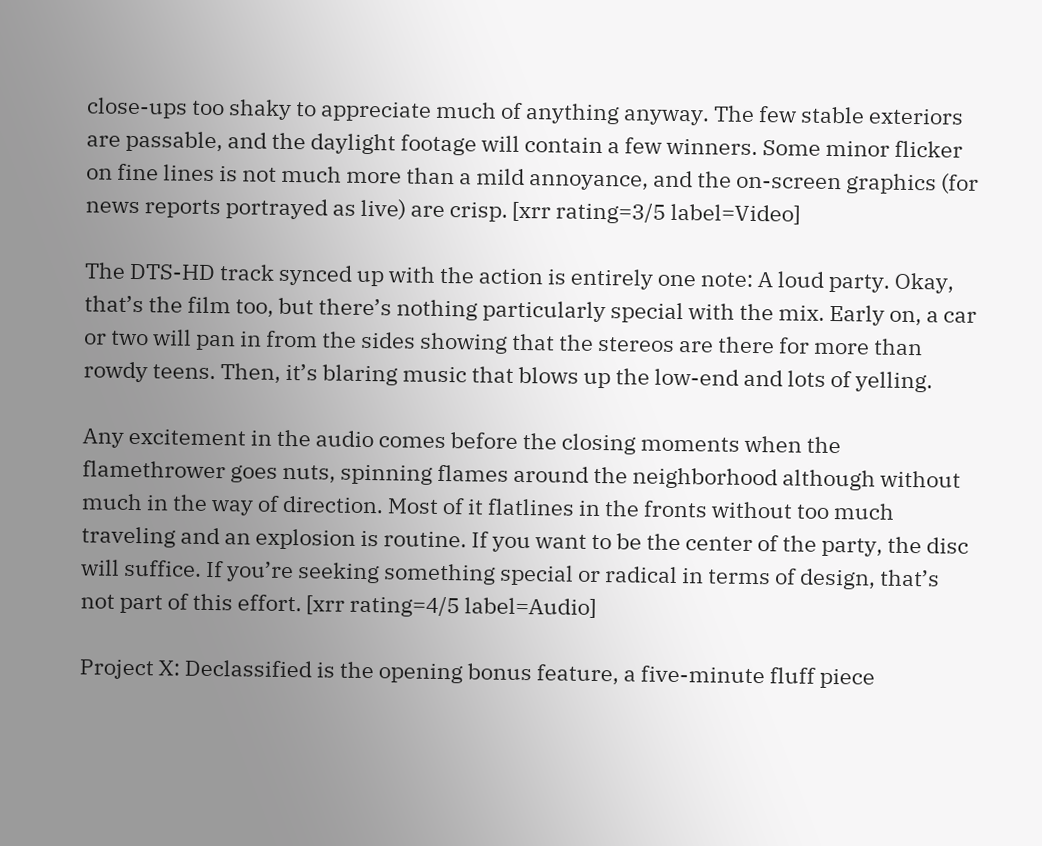close-ups too shaky to appreciate much of anything anyway. The few stable exteriors are passable, and the daylight footage will contain a few winners. Some minor flicker on fine lines is not much more than a mild annoyance, and the on-screen graphics (for news reports portrayed as live) are crisp. [xrr rating=3/5 label=Video]

The DTS-HD track synced up with the action is entirely one note: A loud party. Okay, that’s the film too, but there’s nothing particularly special with the mix. Early on, a car or two will pan in from the sides showing that the stereos are there for more than rowdy teens. Then, it’s blaring music that blows up the low-end and lots of yelling.

Any excitement in the audio comes before the closing moments when the flamethrower goes nuts, spinning flames around the neighborhood although without much in the way of direction. Most of it flatlines in the fronts without too much traveling and an explosion is routine. If you want to be the center of the party, the disc will suffice. If you’re seeking something special or radical in terms of design, that’s not part of this effort. [xrr rating=4/5 label=Audio]

Project X: Declassified is the opening bonus feature, a five-minute fluff piece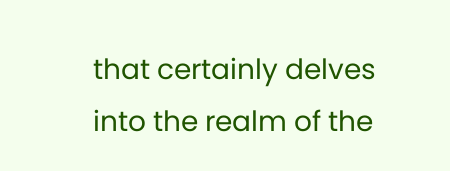that certainly delves into the realm of the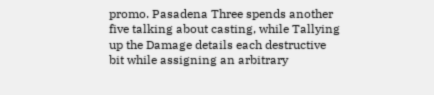promo. Pasadena Three spends another five talking about casting, while Tallying up the Damage details each destructive bit while assigning an arbitrary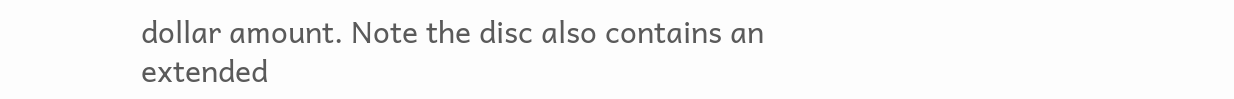dollar amount. Note the disc also contains an extended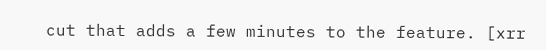cut that adds a few minutes to the feature. [xrr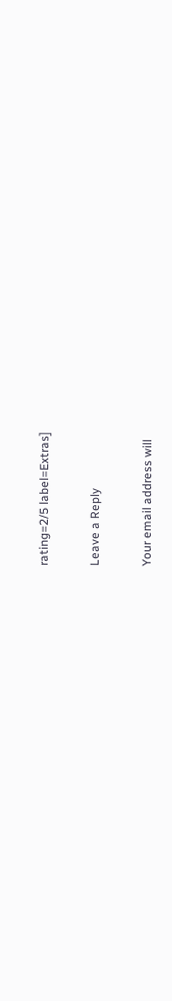rating=2/5 label=Extras]

Leave a Reply

Your email address will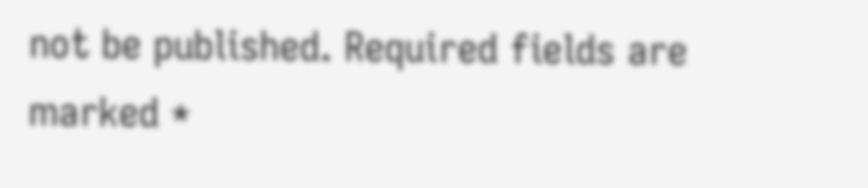not be published. Required fields are marked *